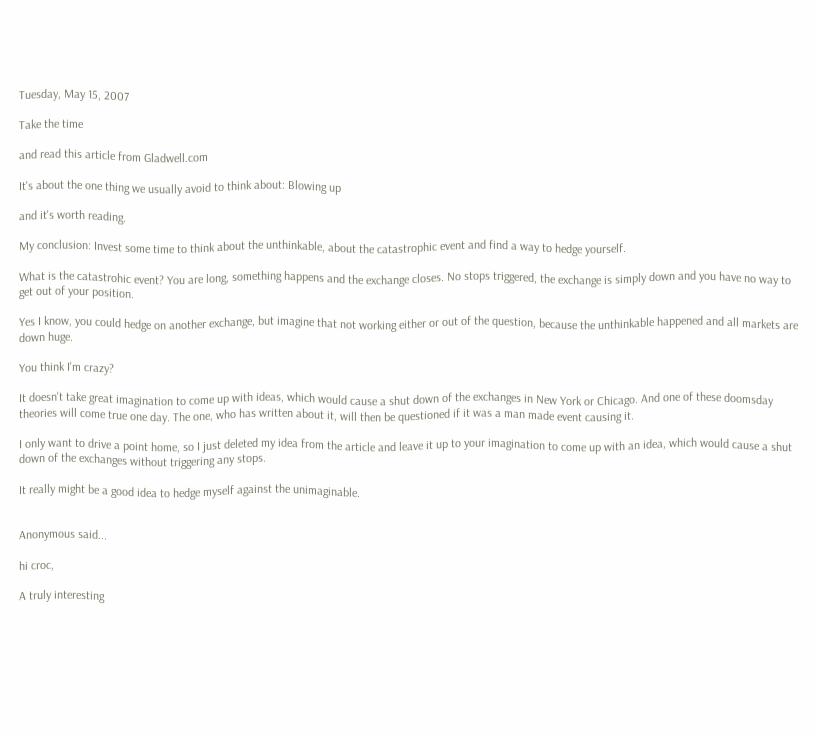Tuesday, May 15, 2007

Take the time

and read this article from Gladwell.com

It's about the one thing we usually avoid to think about: Blowing up

and it's worth reading.

My conclusion: Invest some time to think about the unthinkable, about the catastrophic event and find a way to hedge yourself.

What is the catastrohic event? You are long, something happens and the exchange closes. No stops triggered, the exchange is simply down and you have no way to get out of your position.

Yes I know, you could hedge on another exchange, but imagine that not working either or out of the question, because the unthinkable happened and all markets are down huge.

You think I'm crazy?

It doesn't take great imagination to come up with ideas, which would cause a shut down of the exchanges in New York or Chicago. And one of these doomsday theories will come true one day. The one, who has written about it, will then be questioned if it was a man made event causing it.

I only want to drive a point home, so I just deleted my idea from the article and leave it up to your imagination to come up with an idea, which would cause a shut down of the exchanges without triggering any stops.

It really might be a good idea to hedge myself against the unimaginable.


Anonymous said...

hi croc,

A truly interesting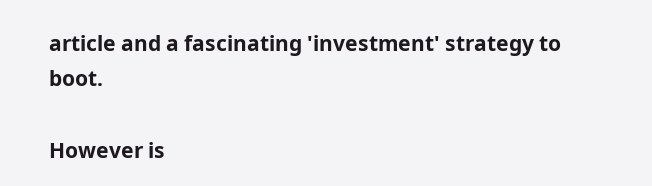article and a fascinating 'investment' strategy to boot.

However is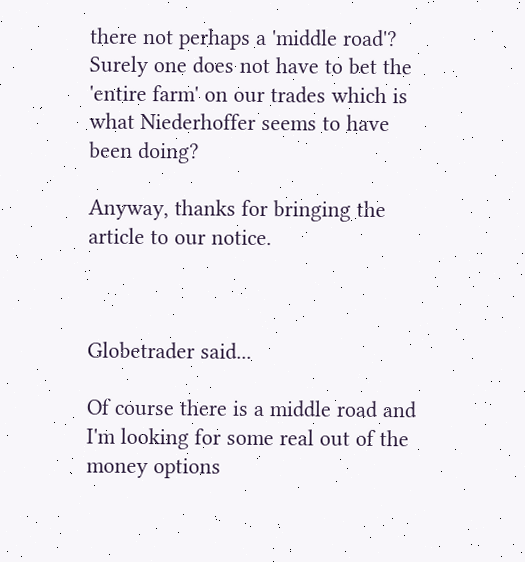there not perhaps a 'middle road'? Surely one does not have to bet the 'entire farm' on our trades which is what Niederhoffer seems to have been doing?

Anyway, thanks for bringing the article to our notice.



Globetrader said...

Of course there is a middle road and I'm looking for some real out of the money options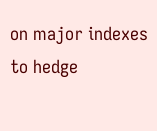on major indexes to hedge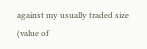against my usually traded size (value of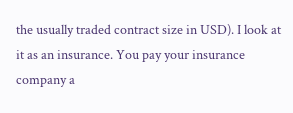the usually traded contract size in USD). I look at it as an insurance. You pay your insurance company a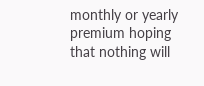monthly or yearly premium hoping that nothing will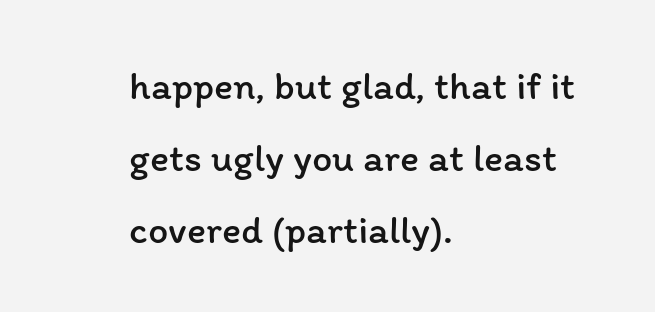happen, but glad, that if it gets ugly you are at least covered (partially).